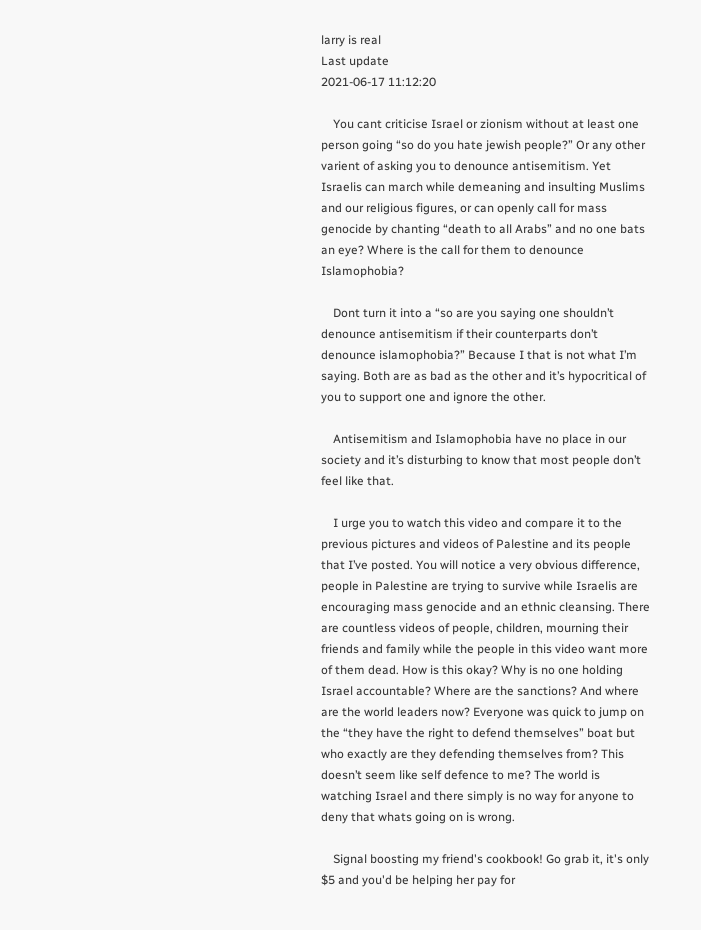larry is real
Last update
2021-06-17 11:12:20

    You cant criticise Israel or zionism without at least one person going “so do you hate jewish people?” Or any other varient of asking you to denounce antisemitism. Yet Israelis can march while demeaning and insulting Muslims and our religious figures, or can openly call for mass genocide by chanting “death to all Arabs” and no one bats an eye? Where is the call for them to denounce Islamophobia?

    Dont turn it into a “so are you saying one shouldn’t denounce antisemitism if their counterparts don’t denounce islamophobia?” Because I that is not what I’m saying. Both are as bad as the other and it’s hypocritical of you to support one and ignore the other.

    Antisemitism and Islamophobia have no place in our society and it’s disturbing to know that most people don’t feel like that.

    I urge you to watch this video and compare it to the previous pictures and videos of Palestine and its people that I’ve posted. You will notice a very obvious difference, people in Palestine are trying to survive while Israelis are encouraging mass genocide and an ethnic cleansing. There are countless videos of people, children, mourning their friends and family while the people in this video want more of them dead. How is this okay? Why is no one holding Israel accountable? Where are the sanctions? And where are the world leaders now? Everyone was quick to jump on the “they have the right to defend themselves” boat but who exactly are they defending themselves from? This doesn’t seem like self defence to me? The world is watching Israel and there simply is no way for anyone to deny that whats going on is wrong.

    Signal boosting my friend's cookbook! Go grab it, it's only $5 and you'd be helping her pay for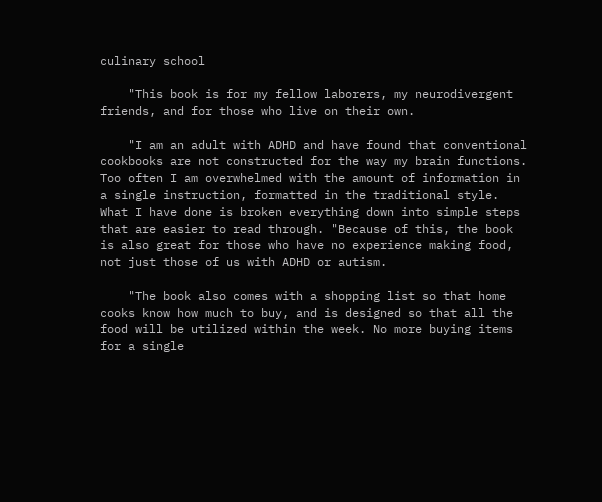culinary school

    "This book is for my fellow laborers, my neurodivergent friends, and for those who live on their own.

    "I am an adult with ADHD and have found that conventional cookbooks are not constructed for the way my brain functions. Too often I am overwhelmed with the amount of information in a single instruction, formatted in the traditional style. What I have done is broken everything down into simple steps that are easier to read through. "Because of this, the book is also great for those who have no experience making food, not just those of us with ADHD or autism.

    "The book also comes with a shopping list so that home cooks know how much to buy, and is designed so that all the food will be utilized within the week. No more buying items for a single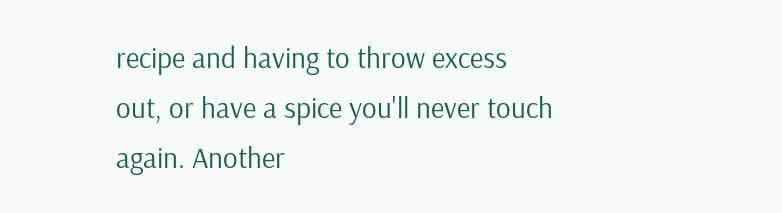recipe and having to throw excess out, or have a spice you'll never touch again. Another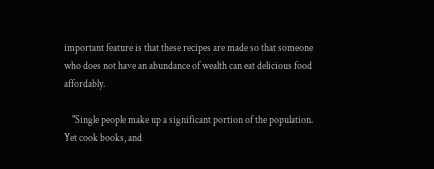important feature is that these recipes are made so that someone who does not have an abundance of wealth can eat delicious food affordably.

    "Single people make up a significant portion of the population. Yet cook books, and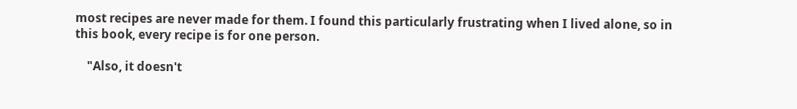most recipes are never made for them. I found this particularly frustrating when I lived alone, so in this book, every recipe is for one person.

    "Also, it doesn't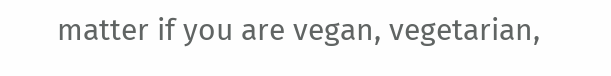matter if you are vegan, vegetarian,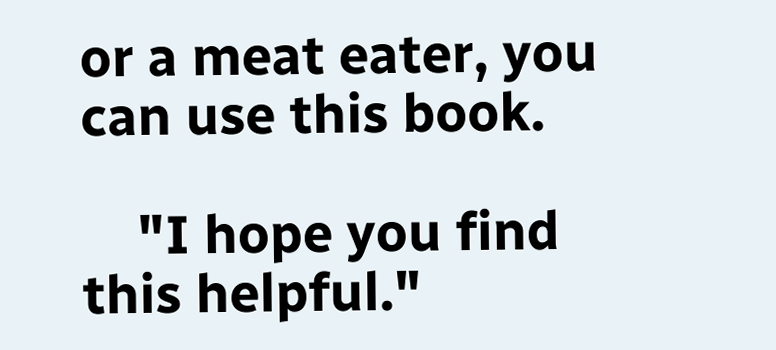or a meat eater, you can use this book.

    "I hope you find this helpful."